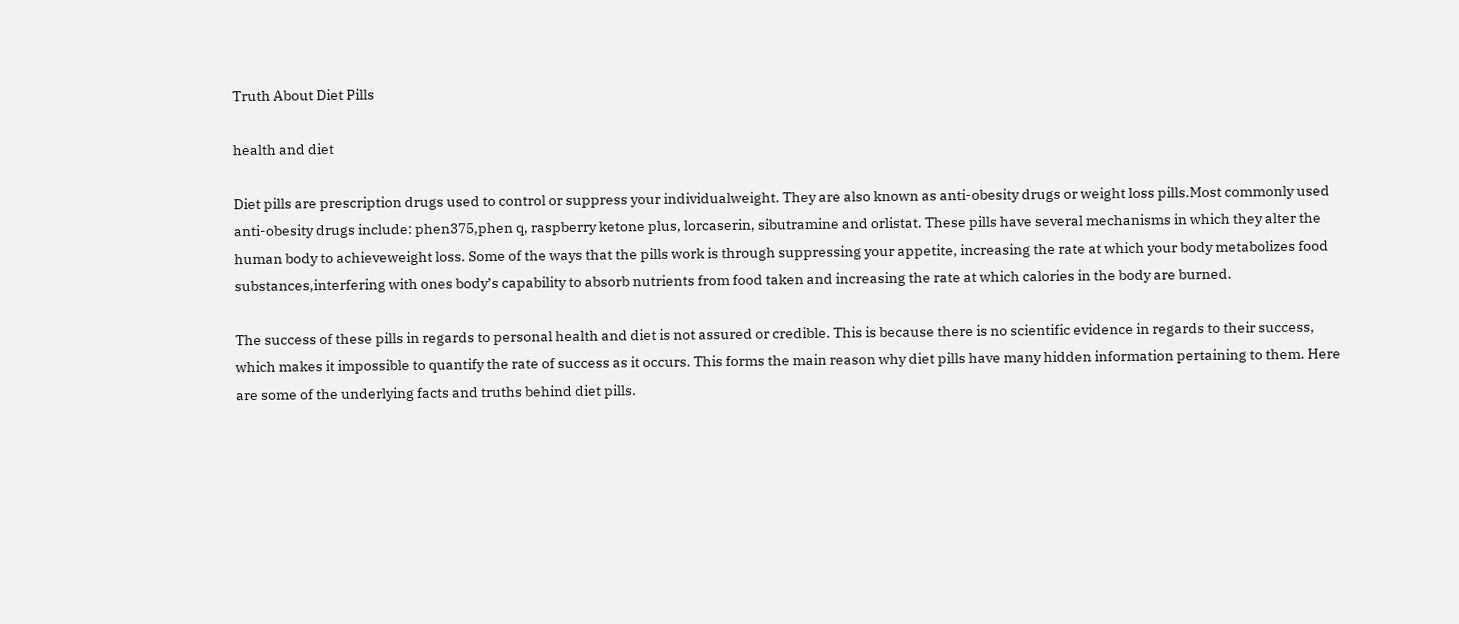Truth About Diet Pills

health and diet

Diet pills are prescription drugs used to control or suppress your individualweight. They are also known as anti-obesity drugs or weight loss pills.Most commonly used anti-obesity drugs include: phen375,phen q, raspberry ketone plus, lorcaserin, sibutramine and orlistat. These pills have several mechanisms in which they alter the human body to achieveweight loss. Some of the ways that the pills work is through suppressing your appetite, increasing the rate at which your body metabolizes food substances,interfering with ones body’s capability to absorb nutrients from food taken and increasing the rate at which calories in the body are burned.

The success of these pills in regards to personal health and diet is not assured or credible. This is because there is no scientific evidence in regards to their success, which makes it impossible to quantify the rate of success as it occurs. This forms the main reason why diet pills have many hidden information pertaining to them. Here are some of the underlying facts and truths behind diet pills.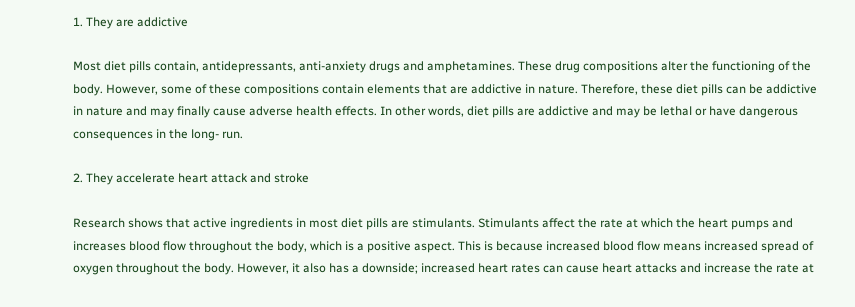1. They are addictive

Most diet pills contain, antidepressants, anti-anxiety drugs and amphetamines. These drug compositions alter the functioning of the body. However, some of these compositions contain elements that are addictive in nature. Therefore, these diet pills can be addictive in nature and may finally cause adverse health effects. In other words, diet pills are addictive and may be lethal or have dangerous consequences in the long- run.

2. They accelerate heart attack and stroke

Research shows that active ingredients in most diet pills are stimulants. Stimulants affect the rate at which the heart pumps and increases blood flow throughout the body, which is a positive aspect. This is because increased blood flow means increased spread of oxygen throughout the body. However, it also has a downside; increased heart rates can cause heart attacks and increase the rate at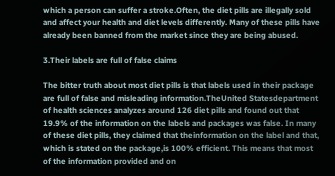which a person can suffer a stroke.Often, the diet pills are illegally sold and affect your health and diet levels differently. Many of these pills have already been banned from the market since they are being abused.

3.Their labels are full of false claims

The bitter truth about most diet pills is that labels used in their package are full of false and misleading information.TheUnited Statesdepartment of health sciences analyzes around 126 diet pills and found out that 19.9% of the information on the labels and packages was false. In many of these diet pills, they claimed that theinformation on the label and that, which is stated on the package,is 100% efficient. This means that most of the information provided and on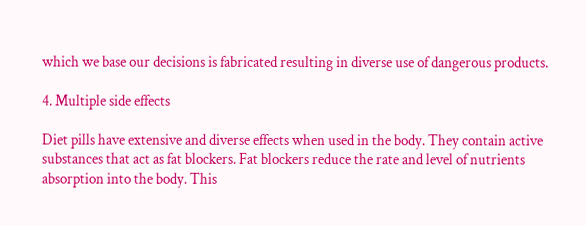which we base our decisions is fabricated resulting in diverse use of dangerous products.

4. Multiple side effects

Diet pills have extensive and diverse effects when used in the body. They contain active substances that act as fat blockers. Fat blockers reduce the rate and level of nutrients absorption into the body. This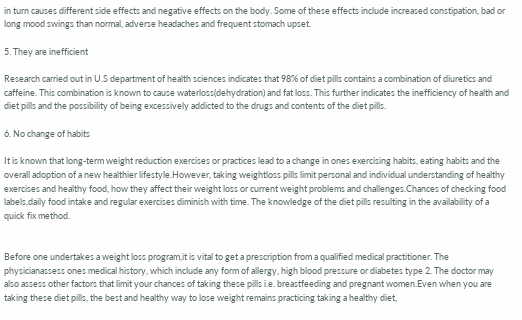in turn causes different side effects and negative effects on the body. Some of these effects include increased constipation, bad or long mood swings than normal, adverse headaches and frequent stomach upset.

5. They are inefficient

Research carried out in U.S department of health sciences indicates that 98% of diet pills contains a combination of diuretics and caffeine. This combination is known to cause waterloss(dehydration) and fat loss. This further indicates the inefficiency of health and diet pills and the possibility of being excessively addicted to the drugs and contents of the diet pills.

6. No change of habits

It is known that long-term weight reduction exercises or practices lead to a change in ones exercising habits, eating habits and the overall adoption of a new healthier lifestyle.However, taking weightloss pills limit personal and individual understanding of healthy exercises and healthy food, how they affect their weight loss or current weight problems and challenges.Chances of checking food labels,daily food intake and regular exercises diminish with time. The knowledge of the diet pills resulting in the availability of a quick fix method.


Before one undertakes a weight loss program,it is vital to get a prescription from a qualified medical practitioner. The physicianassess ones medical history, which include any form of allergy, high blood pressure or diabetes type 2. The doctor may also assess other factors that limit your chances of taking these pills i.e. breastfeeding and pregnant women.Even when you are taking these diet pills, the best and healthy way to lose weight remains practicing taking a healthy diet,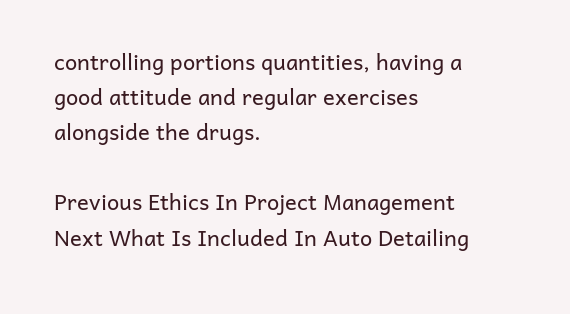controlling portions quantities, having a good attitude and regular exercises alongside the drugs.

Previous Ethics In Project Management
Next What Is Included In Auto Detailing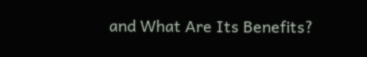and What Are Its Benefits?